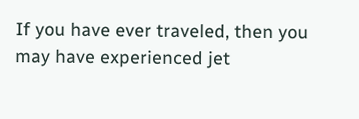If you have ever traveled, then you may have experienced jet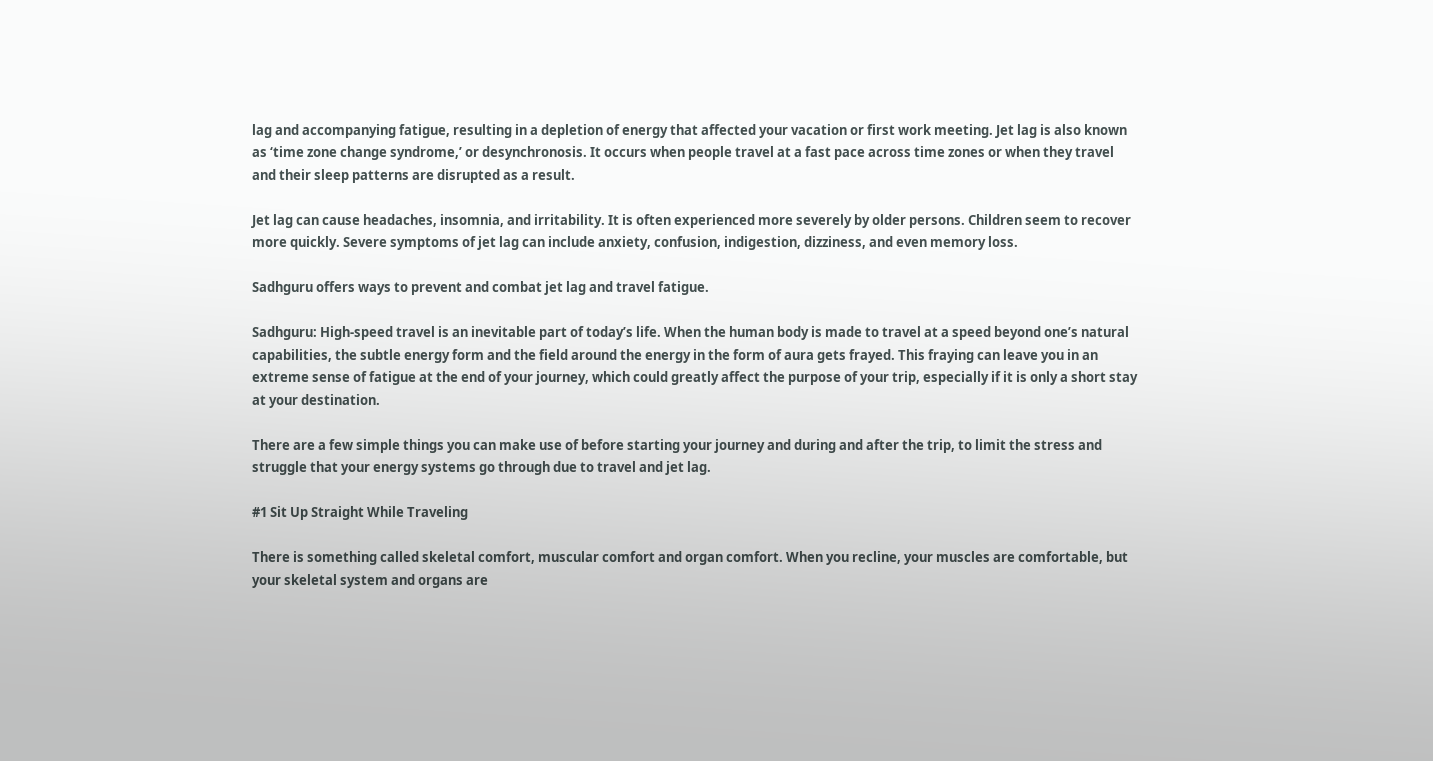lag and accompanying fatigue, resulting in a depletion of energy that affected your vacation or first work meeting. Jet lag is also known as ‘time zone change syndrome,’ or desynchronosis. It occurs when people travel at a fast pace across time zones or when they travel and their sleep patterns are disrupted as a result.

Jet lag can cause headaches, insomnia, and irritability. It is often experienced more severely by older persons. Children seem to recover more quickly. Severe symptoms of jet lag can include anxiety, confusion, indigestion, dizziness, and even memory loss.

Sadhguru offers ways to prevent and combat jet lag and travel fatigue.

Sadhguru: High-speed travel is an inevitable part of today’s life. When the human body is made to travel at a speed beyond one’s natural capabilities, the subtle energy form and the field around the energy in the form of aura gets frayed. This fraying can leave you in an extreme sense of fatigue at the end of your journey, which could greatly affect the purpose of your trip, especially if it is only a short stay at your destination.

There are a few simple things you can make use of before starting your journey and during and after the trip, to limit the stress and struggle that your energy systems go through due to travel and jet lag.

#1 Sit Up Straight While Traveling

There is something called skeletal comfort, muscular comfort and organ comfort. When you recline, your muscles are comfortable, but your skeletal system and organs are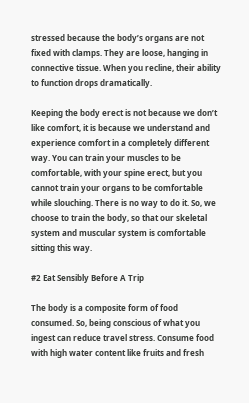stressed because the body’s organs are not fixed with clamps. They are loose, hanging in connective tissue. When you recline, their ability to function drops dramatically.

Keeping the body erect is not because we don’t like comfort, it is because we understand and experience comfort in a completely different way. You can train your muscles to be comfortable, with your spine erect, but you cannot train your organs to be comfortable while slouching. There is no way to do it. So, we choose to train the body, so that our skeletal system and muscular system is comfortable sitting this way.

#2 Eat Sensibly Before A Trip

The body is a composite form of food consumed. So, being conscious of what you ingest can reduce travel stress. Consume food with high water content like fruits and fresh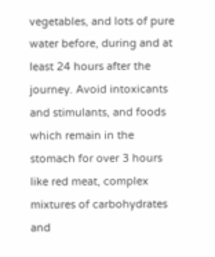vegetables, and lots of pure water before, during and at least 24 hours after the journey. Avoid intoxicants and stimulants, and foods which remain in the stomach for over 3 hours like red meat, complex mixtures of carbohydrates and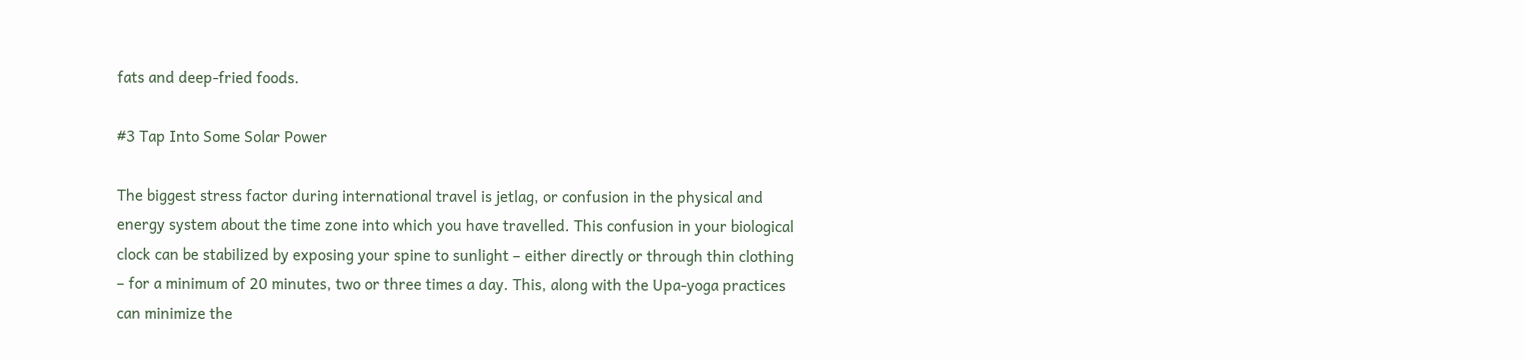fats and deep-fried foods.

#3 Tap Into Some Solar Power

The biggest stress factor during international travel is jetlag, or confusion in the physical and energy system about the time zone into which you have travelled. This confusion in your biological clock can be stabilized by exposing your spine to sunlight – either directly or through thin clothing – for a minimum of 20 minutes, two or three times a day. This, along with the Upa-yoga practices can minimize the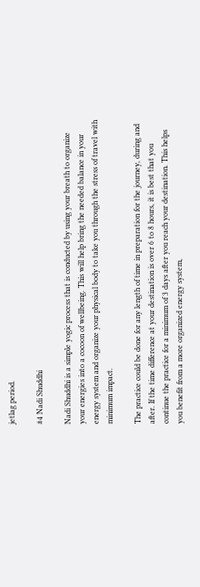jetlag period.

#4 Nadi Shuddhi

Nadi Shuddhi is a simple yogic process that is conducted by using your breath to organize your energies into a cocoon of wellbeing. This will help bring the needed balance in your energy system and organize your physical body to take you through the stress of travel with minimum impact.

The practice could be done for any length of time in preparation for the journey, during and after. If the time difference at your destination is over 6 to 8 hours, it is best that you continue the practice for a minimum of 3 days after you reach your destination. This helps you benefit from a more organized energy system,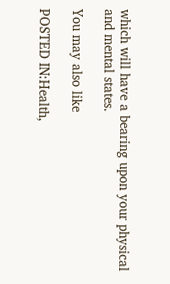which will have a bearing upon your physical and mental states.

You may also like

POSTED IN:Health,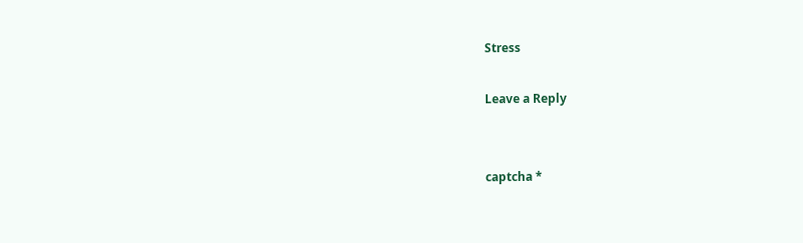Stress

Leave a Reply


captcha *